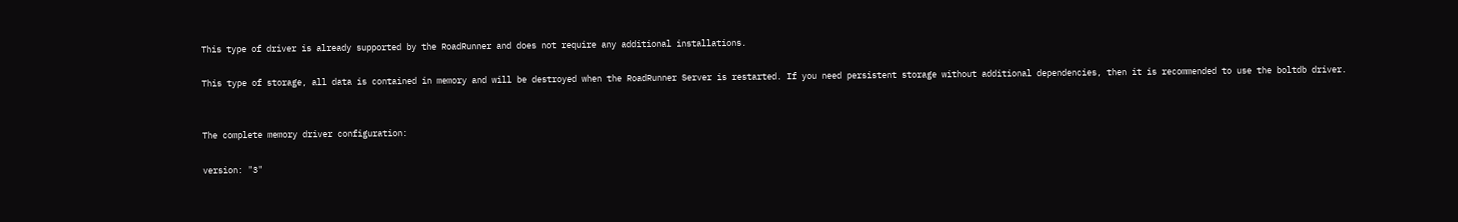This type of driver is already supported by the RoadRunner and does not require any additional installations.

This type of storage, all data is contained in memory and will be destroyed when the RoadRunner Server is restarted. If you need persistent storage without additional dependencies, then it is recommended to use the boltdb driver.


The complete memory driver configuration:

version: "3"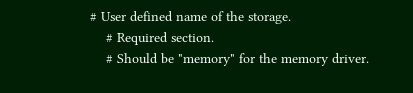# User defined name of the storage.
    # Required section.
    # Should be "memory" for the memory driver.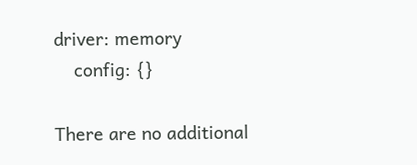driver: memory
    config: {}

There are no additional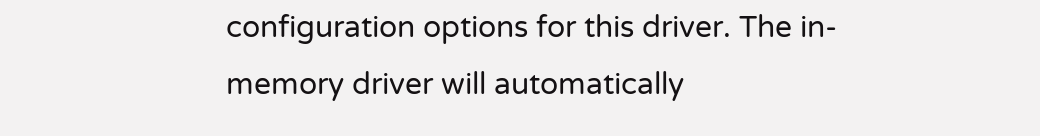configuration options for this driver. The in-memory driver will automatically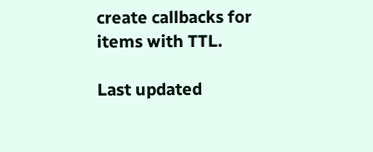create callbacks for items with TTL.

Last updated